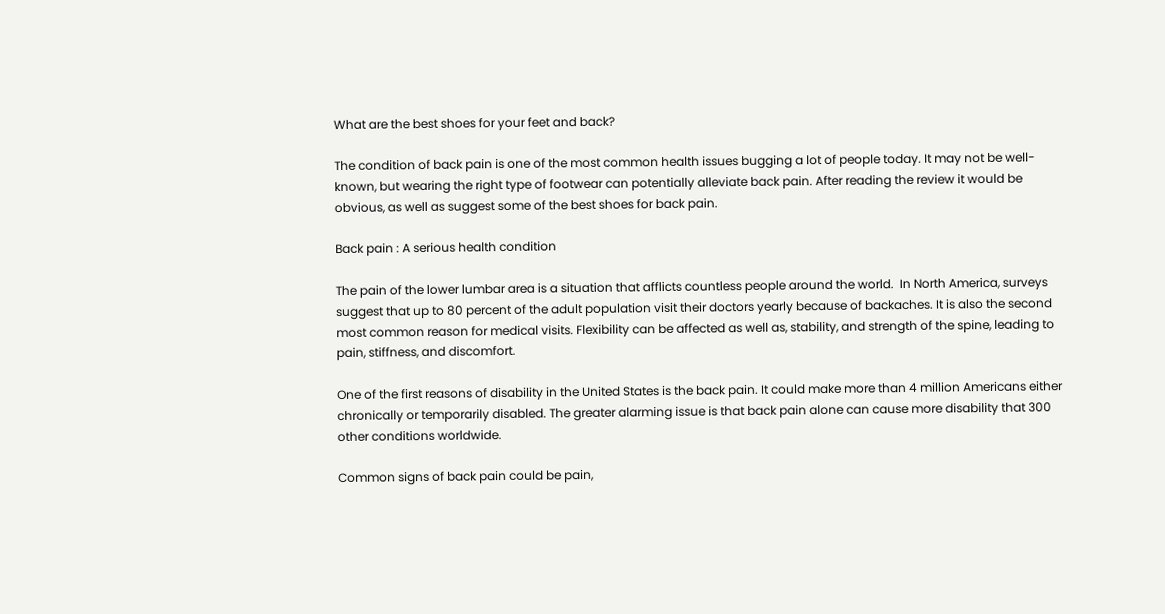What are the best shoes for your feet and back?

The condition of back pain is one of the most common health issues bugging a lot of people today. It may not be well-known, but wearing the right type of footwear can potentially alleviate back pain. After reading the review it would be obvious, as well as suggest some of the best shoes for back pain.

Back pain : A serious health condition

The pain of the lower lumbar area is a situation that afflicts countless people around the world.  In North America, surveys suggest that up to 80 percent of the adult population visit their doctors yearly because of backaches. It is also the second most common reason for medical visits. Flexibility can be affected as well as, stability, and strength of the spine, leading to pain, stiffness, and discomfort.

One of the first reasons of disability in the United States is the back pain. It could make more than 4 million Americans either chronically or temporarily disabled. The greater alarming issue is that back pain alone can cause more disability that 300 other conditions worldwide.

Common signs of back pain could be pain,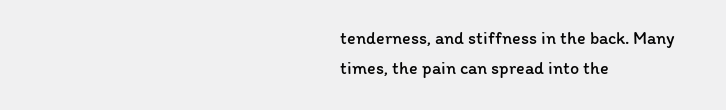tenderness, and stiffness in the back. Many times, the pain can spread into the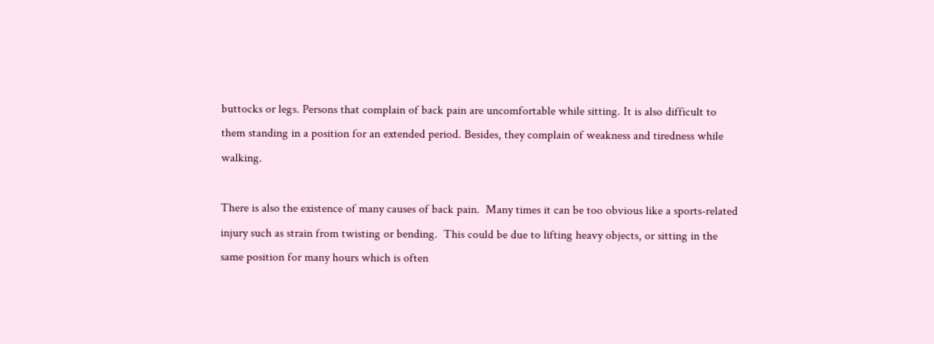buttocks or legs. Persons that complain of back pain are uncomfortable while sitting. It is also difficult to them standing in a position for an extended period. Besides, they complain of weakness and tiredness while walking.

There is also the existence of many causes of back pain.  Many times it can be too obvious like a sports-related injury such as strain from twisting or bending.  This could be due to lifting heavy objects, or sitting in the same position for many hours which is often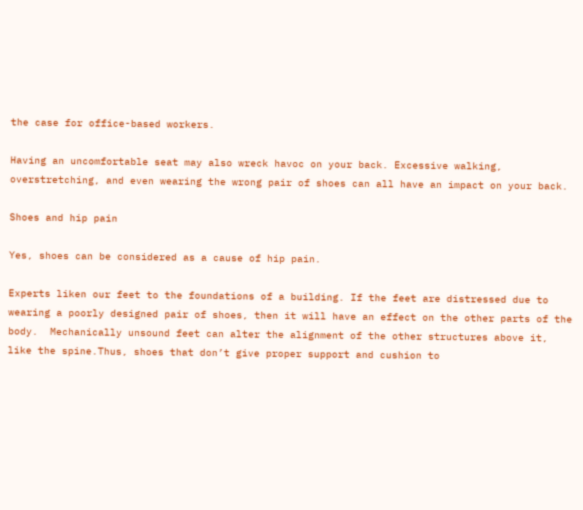the case for office-based workers.

Having an uncomfortable seat may also wreck havoc on your back. Excessive walking, overstretching, and even wearing the wrong pair of shoes can all have an impact on your back.

Shoes and hip pain

Yes, shoes can be considered as a cause of hip pain.

Experts liken our feet to the foundations of a building. If the feet are distressed due to wearing a poorly designed pair of shoes, then it will have an effect on the other parts of the body.  Mechanically unsound feet can alter the alignment of the other structures above it, like the spine.Thus, shoes that don’t give proper support and cushion to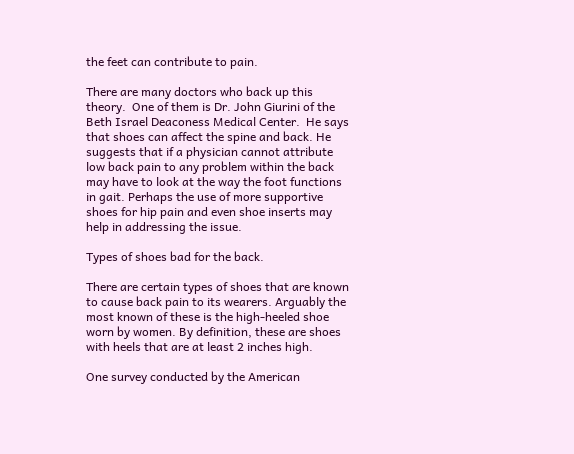the feet can contribute to pain.

There are many doctors who back up this theory.  One of them is Dr. John Giurini of the Beth Israel Deaconess Medical Center.  He says that shoes can affect the spine and back. He suggests that if a physician cannot attribute low back pain to any problem within the back may have to look at the way the foot functions in gait. Perhaps the use of more supportive shoes for hip pain and even shoe inserts may help in addressing the issue.

Types of shoes bad for the back.

There are certain types of shoes that are known to cause back pain to its wearers. Arguably the most known of these is the high-heeled shoe worn by women. By definition, these are shoes with heels that are at least 2 inches high.

One survey conducted by the American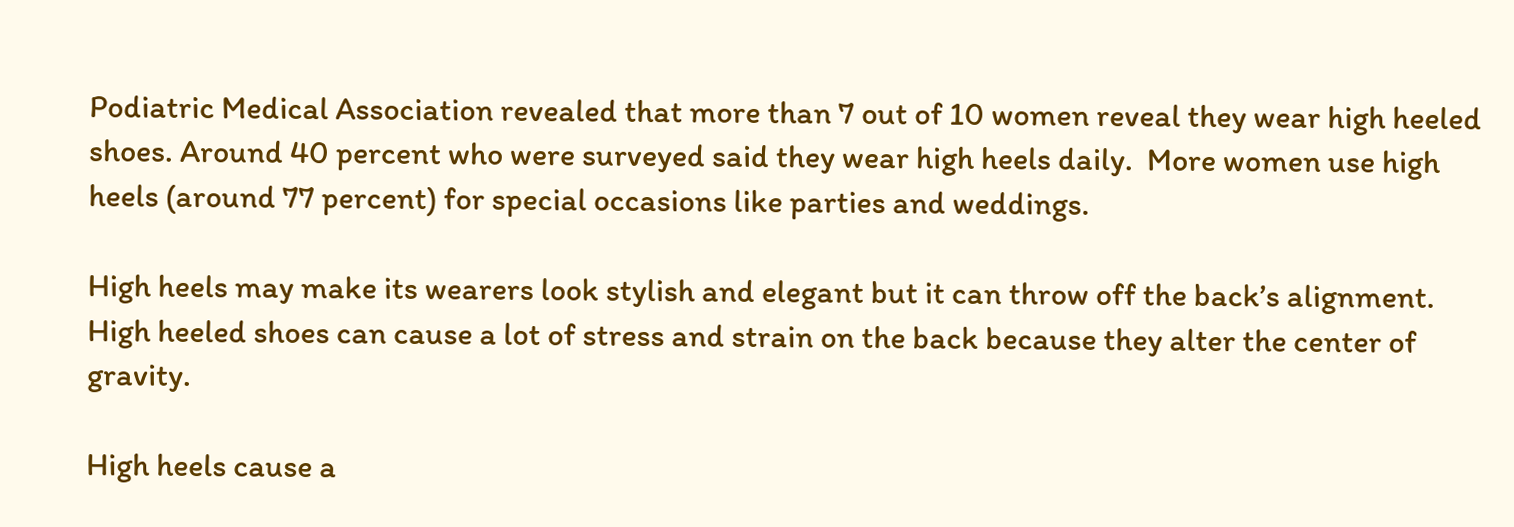Podiatric Medical Association revealed that more than 7 out of 10 women reveal they wear high heeled shoes. Around 40 percent who were surveyed said they wear high heels daily.  More women use high heels (around 77 percent) for special occasions like parties and weddings.

High heels may make its wearers look stylish and elegant but it can throw off the back’s alignment. High heeled shoes can cause a lot of stress and strain on the back because they alter the center of gravity.

High heels cause a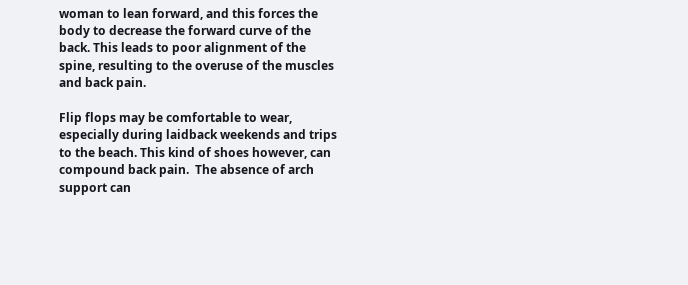woman to lean forward, and this forces the body to decrease the forward curve of the back. This leads to poor alignment of the spine, resulting to the overuse of the muscles and back pain.

Flip flops may be comfortable to wear, especially during laidback weekends and trips to the beach. This kind of shoes however, can compound back pain.  The absence of arch support can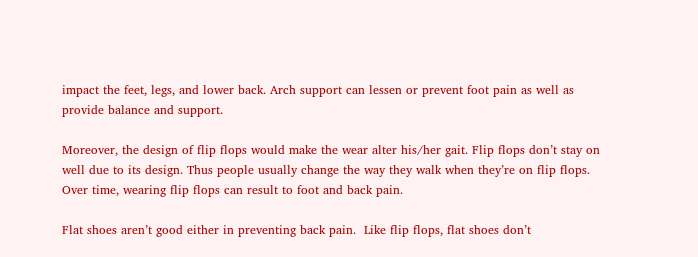impact the feet, legs, and lower back. Arch support can lessen or prevent foot pain as well as provide balance and support.

Moreover, the design of flip flops would make the wear alter his/her gait. Flip flops don’t stay on well due to its design. Thus people usually change the way they walk when they’re on flip flops. Over time, wearing flip flops can result to foot and back pain.

Flat shoes aren’t good either in preventing back pain.  Like flip flops, flat shoes don’t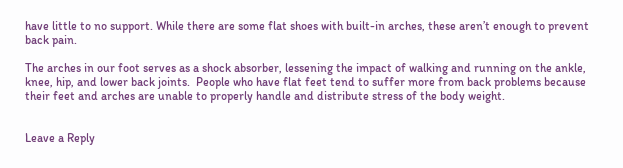have little to no support. While there are some flat shoes with built-in arches, these aren’t enough to prevent back pain.

The arches in our foot serves as a shock absorber, lessening the impact of walking and running on the ankle, knee, hip, and lower back joints.  People who have flat feet tend to suffer more from back problems because their feet and arches are unable to properly handle and distribute stress of the body weight.


Leave a Reply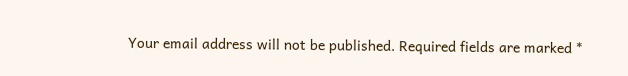Your email address will not be published. Required fields are marked *